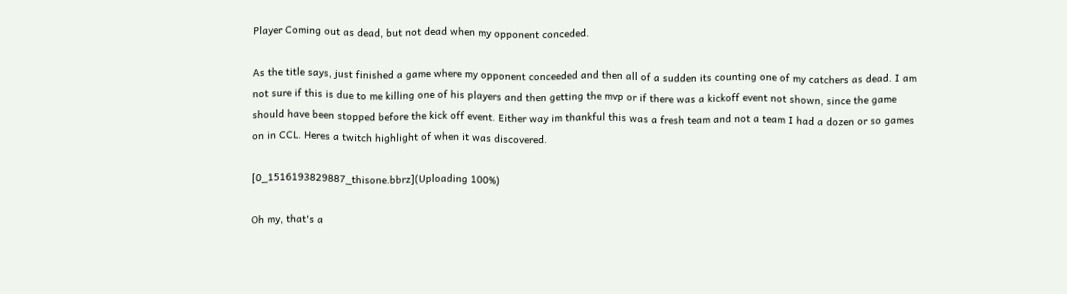Player Coming out as dead, but not dead when my opponent conceded.

As the title says, just finished a game where my opponent conceeded and then all of a sudden its counting one of my catchers as dead. I am not sure if this is due to me killing one of his players and then getting the mvp or if there was a kickoff event not shown, since the game should have been stopped before the kick off event. Either way im thankful this was a fresh team and not a team I had a dozen or so games on in CCL. Heres a twitch highlight of when it was discovered.

[0_1516193829887_thisone.bbrz](Uploading 100%)

Oh my, that's a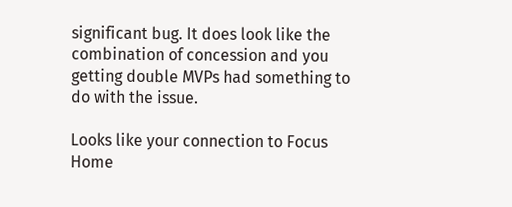significant bug. It does look like the combination of concession and you getting double MVPs had something to do with the issue.

Looks like your connection to Focus Home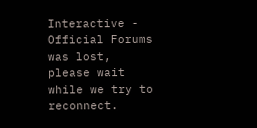Interactive - Official Forums was lost, please wait while we try to reconnect.